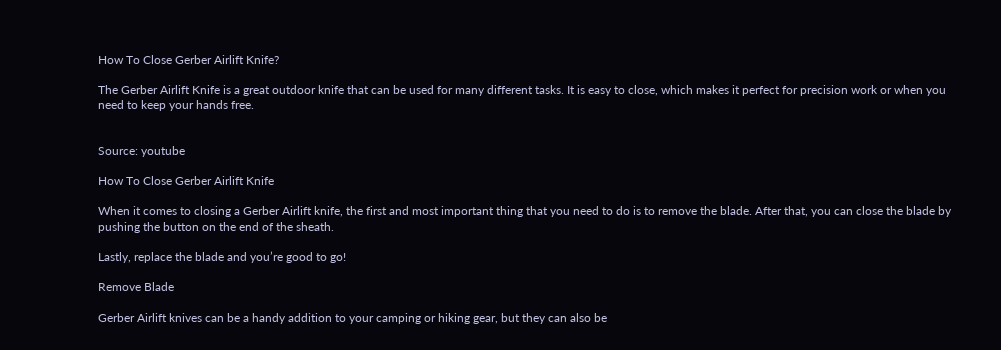How To Close Gerber Airlift Knife?

The Gerber Airlift Knife is a great outdoor knife that can be used for many different tasks. It is easy to close, which makes it perfect for precision work or when you need to keep your hands free.


Source: youtube

How To Close Gerber Airlift Knife

When it comes to closing a Gerber Airlift knife, the first and most important thing that you need to do is to remove the blade. After that, you can close the blade by pushing the button on the end of the sheath.

Lastly, replace the blade and you’re good to go!

Remove Blade

Gerber Airlift knives can be a handy addition to your camping or hiking gear, but they can also be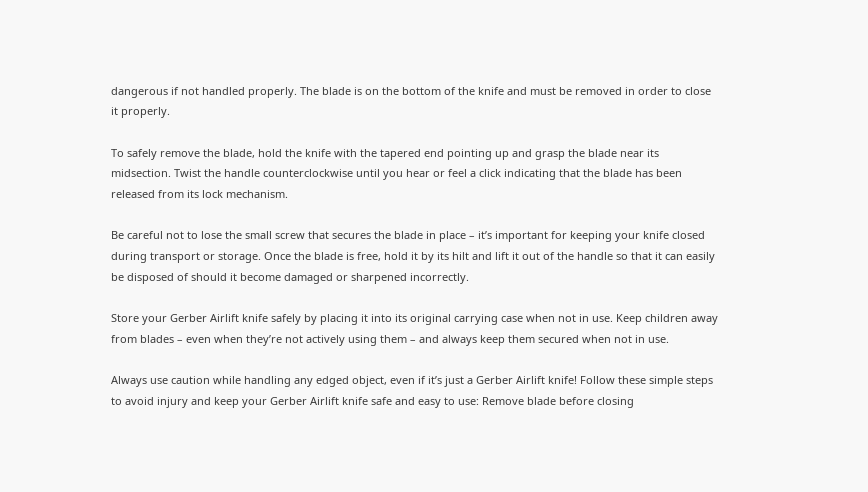dangerous if not handled properly. The blade is on the bottom of the knife and must be removed in order to close it properly.

To safely remove the blade, hold the knife with the tapered end pointing up and grasp the blade near its midsection. Twist the handle counterclockwise until you hear or feel a click indicating that the blade has been released from its lock mechanism.

Be careful not to lose the small screw that secures the blade in place – it’s important for keeping your knife closed during transport or storage. Once the blade is free, hold it by its hilt and lift it out of the handle so that it can easily be disposed of should it become damaged or sharpened incorrectly.

Store your Gerber Airlift knife safely by placing it into its original carrying case when not in use. Keep children away from blades – even when they’re not actively using them – and always keep them secured when not in use.

Always use caution while handling any edged object, even if it’s just a Gerber Airlift knife! Follow these simple steps to avoid injury and keep your Gerber Airlift knife safe and easy to use: Remove blade before closing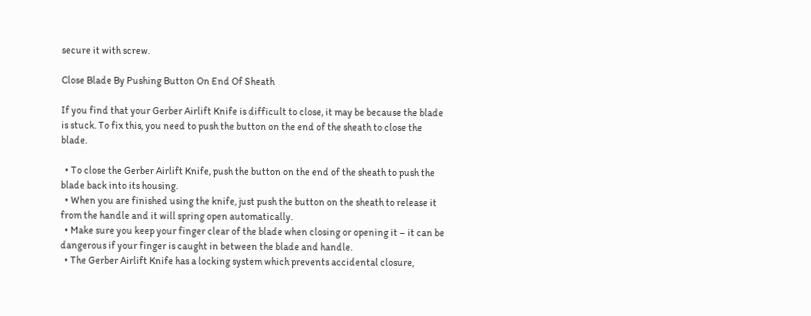secure it with screw.

Close Blade By Pushing Button On End Of Sheath

If you find that your Gerber Airlift Knife is difficult to close, it may be because the blade is stuck. To fix this, you need to push the button on the end of the sheath to close the blade.

  • To close the Gerber Airlift Knife, push the button on the end of the sheath to push the blade back into its housing.
  • When you are finished using the knife, just push the button on the sheath to release it from the handle and it will spring open automatically.
  • Make sure you keep your finger clear of the blade when closing or opening it – it can be dangerous if your finger is caught in between the blade and handle.
  • The Gerber Airlift Knife has a locking system which prevents accidental closure,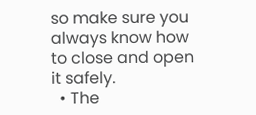so make sure you always know how to close and open it safely.
  • The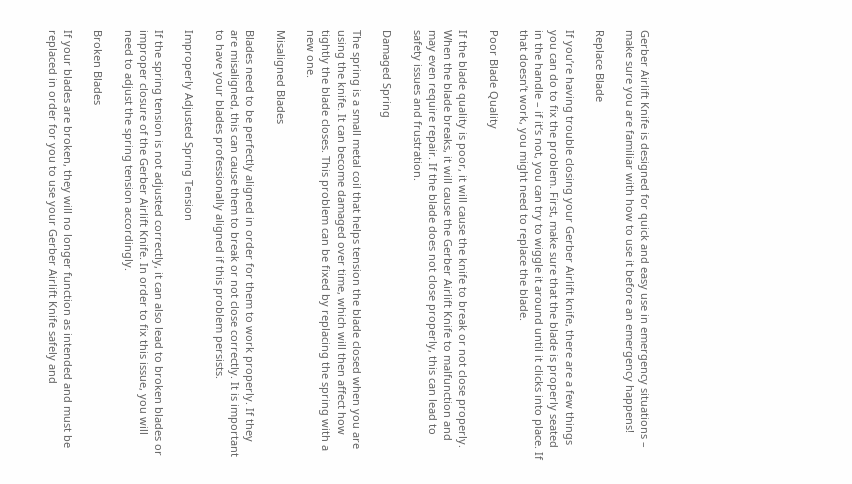Gerber Airlift Knife is designed for quick and easy use in emergency situations – make sure you are familiar with how to use it before an emergency happens!

Replace Blade

If you’re having trouble closing your Gerber Airlift knife, there are a few things you can do to fix the problem. First, make sure that the blade is properly seated in the handle – if it’s not, you can try to wiggle it around until it clicks into place. If that doesn’t work, you might need to replace the blade.

Poor Blade Quality

If the blade quality is poor, it will cause the knife to break or not close properly. When the blade breaks, it will cause the Gerber Airlift Knife to malfunction and may even require repair. If the blade does not close properly, this can lead to safety issues and frustration.

Damaged Spring

The spring is a small metal coil that helps tension the blade closed when you are using the knife. It can become damaged over time, which will then affect how tightly the blade closes. This problem can be fixed by replacing the spring with a new one.

Misaligned Blades

Blades need to be perfectly aligned in order for them to work properly. If they are misaligned, this can cause them to break or not close correctly. It is important to have your blades professionally aligned if this problem persists.

Improperly Adjusted Spring Tension

If the spring tension is not adjusted correctly, it can also lead to broken blades or improper closure of the Gerber Airlift Knife. In order to fix this issue, you will need to adjust the spring tension accordingly.

Broken Blades

If your blades are broken, they will no longer function as intended and must be replaced in order for you to use your Gerber Airlift Knife safely and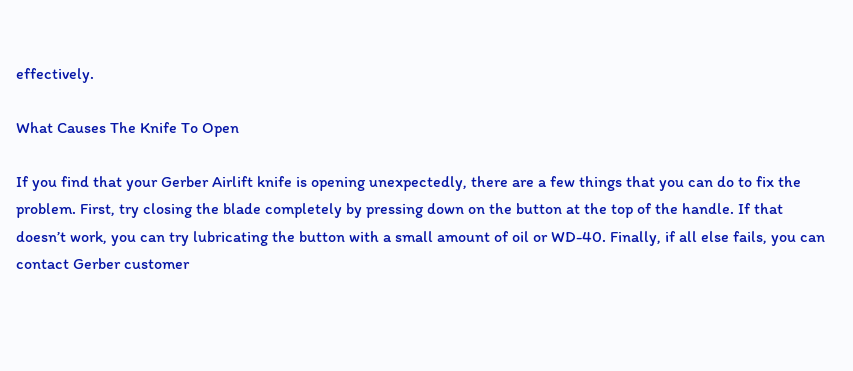effectively.

What Causes The Knife To Open

If you find that your Gerber Airlift knife is opening unexpectedly, there are a few things that you can do to fix the problem. First, try closing the blade completely by pressing down on the button at the top of the handle. If that doesn’t work, you can try lubricating the button with a small amount of oil or WD-40. Finally, if all else fails, you can contact Gerber customer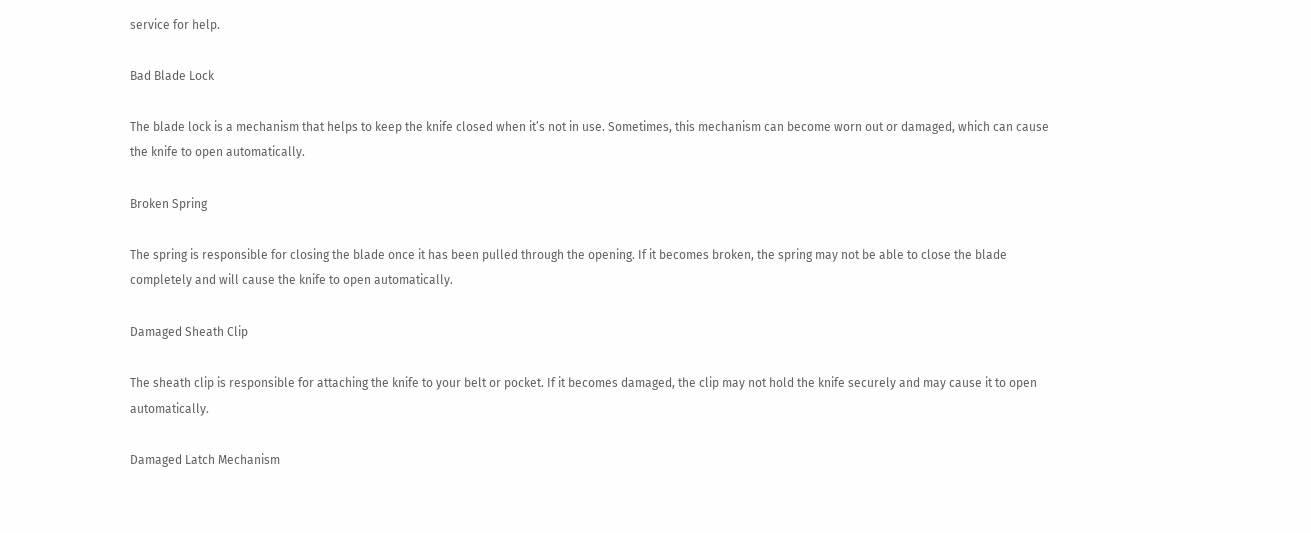service for help.

Bad Blade Lock

The blade lock is a mechanism that helps to keep the knife closed when it’s not in use. Sometimes, this mechanism can become worn out or damaged, which can cause the knife to open automatically.

Broken Spring

The spring is responsible for closing the blade once it has been pulled through the opening. If it becomes broken, the spring may not be able to close the blade completely and will cause the knife to open automatically.

Damaged Sheath Clip

The sheath clip is responsible for attaching the knife to your belt or pocket. If it becomes damaged, the clip may not hold the knife securely and may cause it to open automatically.

Damaged Latch Mechanism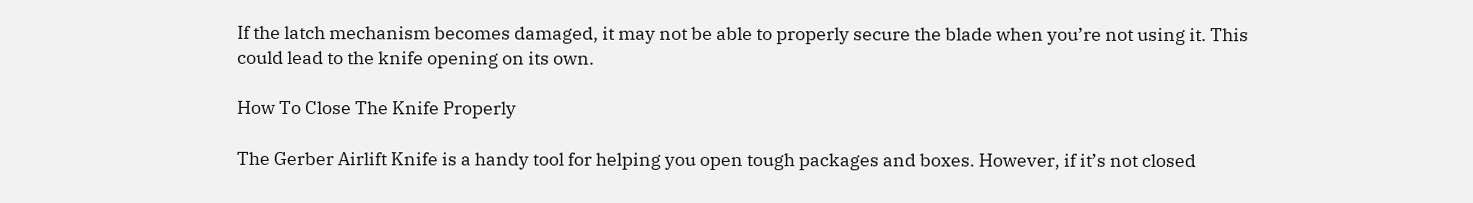If the latch mechanism becomes damaged, it may not be able to properly secure the blade when you’re not using it. This could lead to the knife opening on its own.

How To Close The Knife Properly

The Gerber Airlift Knife is a handy tool for helping you open tough packages and boxes. However, if it’s not closed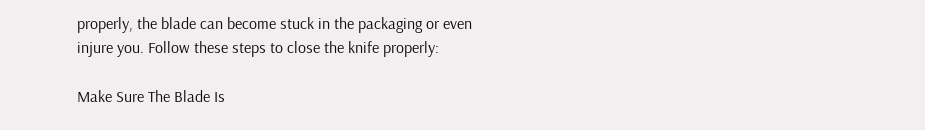properly, the blade can become stuck in the packaging or even injure you. Follow these steps to close the knife properly:

Make Sure The Blade Is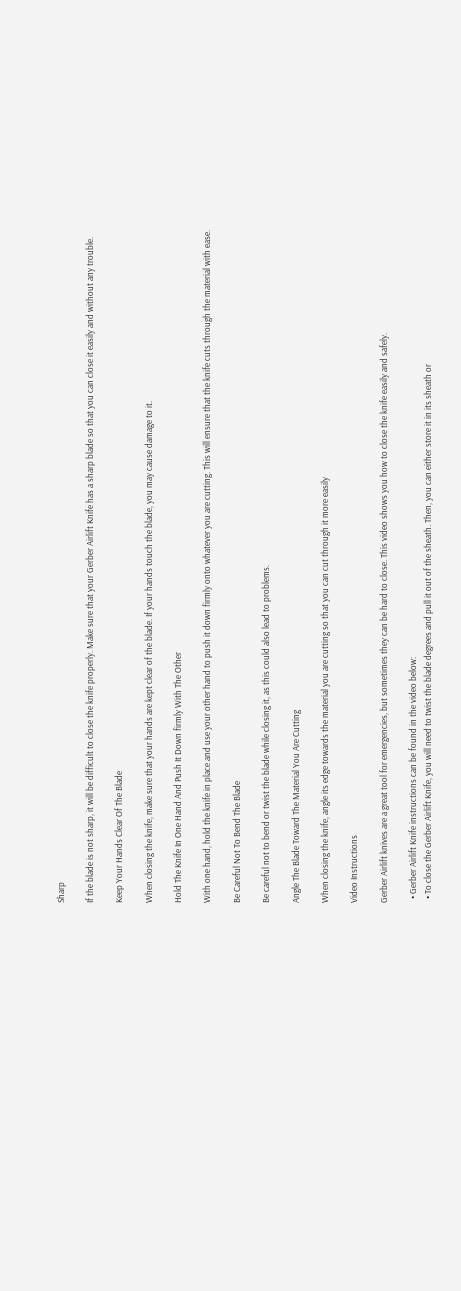Sharp

If the blade is not sharp, it will be difficult to close the knife properly. Make sure that your Gerber Airlift Knife has a sharp blade so that you can close it easily and without any trouble.

Keep Your Hands Clear Of The Blade

When closing the knife, make sure that your hands are kept clear of the blade. If your hands touch the blade, you may cause damage to it.

Hold The Knife In One Hand And Push It Down firmly With The Other

With one hand, hold the knife in place and use your other hand to push it down firmly onto whatever you are cutting. This will ensure that the knife cuts through the material with ease.

Be Careful Not To Bend The Blade

Be careful not to bend or twist the blade while closing it, as this could also lead to problems.

Angle The Blade Toward The Material You Are Cutting

When closing the knife, angle its edge towards the material you are cutting so that you can cut through it more easily

Video Instructions

Gerber Airlift knives are a great tool for emergencies, but sometimes they can be hard to close. This video shows you how to close the knife easily and safely.

  • Gerber Airlift Knife instructions can be found in the video below:
  • To close the Gerber Airlift Knife, you will need to twist the blade degrees and pull it out of the sheath. Then, you can either store it in its sheath or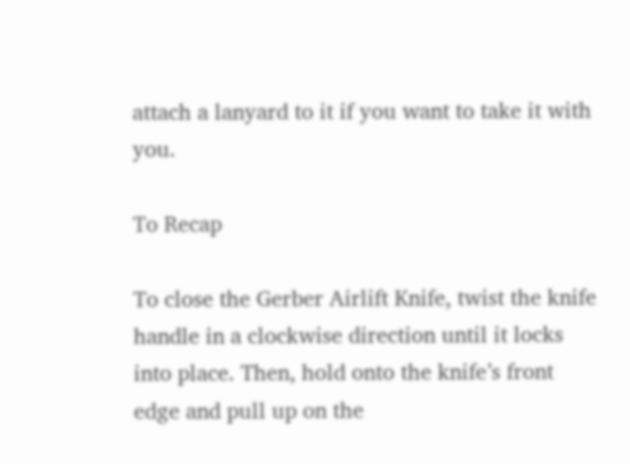attach a lanyard to it if you want to take it with you.

To Recap

To close the Gerber Airlift Knife, twist the knife handle in a clockwise direction until it locks into place. Then, hold onto the knife’s front edge and pull up on the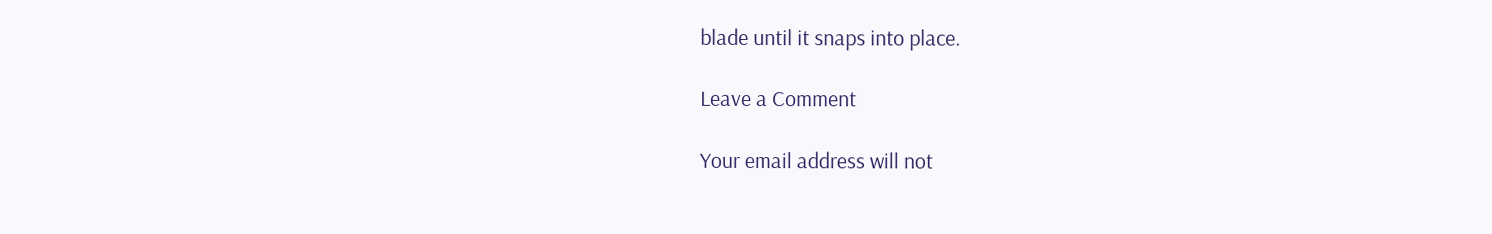blade until it snaps into place.

Leave a Comment

Your email address will not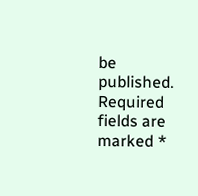be published. Required fields are marked *